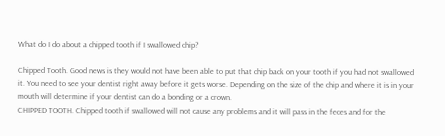What do I do about a chipped tooth if I swallowed chip?

Chipped Tooth. Good news is they would not have been able to put that chip back on your tooth if you had not swallowed it. You need to see your dentist right away before it gets worse. Depending on the size of the chip and where it is in your mouth will determine if your dentist can do a bonding or a crown.
CHIPPED TOOTH. Chipped tooth if swallowed will not cause any problems and it will pass in the feces and for the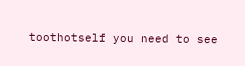toothotself you need to see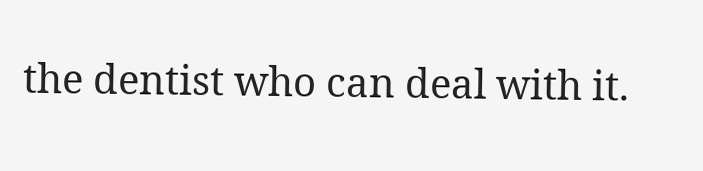the dentist who can deal with it.